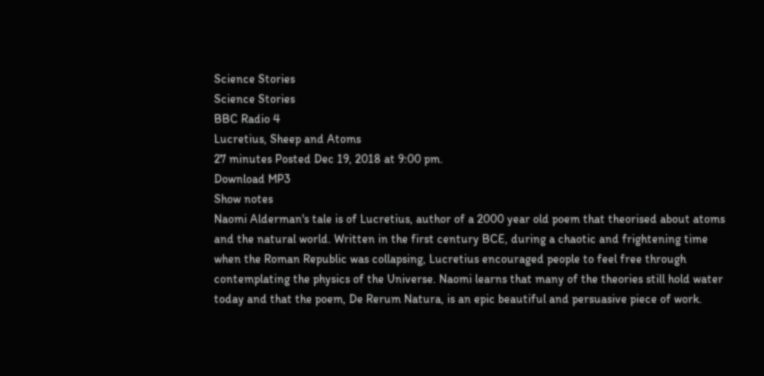Science Stories
Science Stories
BBC Radio 4
Lucretius, Sheep and Atoms
27 minutes Posted Dec 19, 2018 at 9:00 pm.
Download MP3
Show notes
Naomi Alderman's tale is of Lucretius, author of a 2000 year old poem that theorised about atoms and the natural world. Written in the first century BCE, during a chaotic and frightening time when the Roman Republic was collapsing, Lucretius encouraged people to feel free through contemplating the physics of the Universe. Naomi learns that many of the theories still hold water today and that the poem, De Rerum Natura, is an epic beautiful and persuasive piece of work.